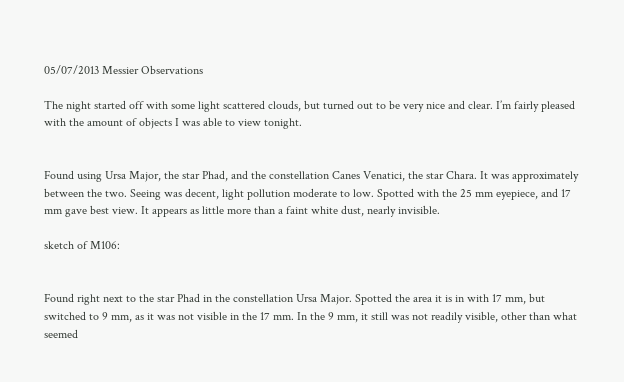05/07/2013 Messier Observations

The night started off with some light scattered clouds, but turned out to be very nice and clear. I’m fairly pleased with the amount of objects I was able to view tonight.


Found using Ursa Major, the star Phad, and the constellation Canes Venatici, the star Chara. It was approximately between the two. Seeing was decent, light pollution moderate to low. Spotted with the 25 mm eyepiece, and 17 mm gave best view. It appears as little more than a faint white dust, nearly invisible.

sketch of M106:


Found right next to the star Phad in the constellation Ursa Major. Spotted the area it is in with 17 mm, but switched to 9 mm, as it was not visible in the 17 mm. In the 9 mm, it still was not readily visible, other than what seemed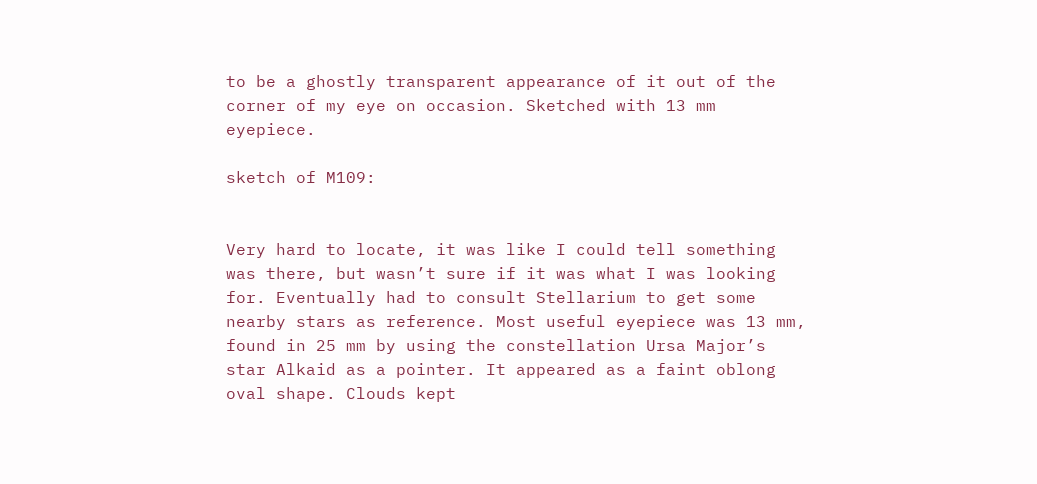to be a ghostly transparent appearance of it out of the corner of my eye on occasion. Sketched with 13 mm eyepiece.

sketch of M109:


Very hard to locate, it was like I could tell something was there, but wasn’t sure if it was what I was looking for. Eventually had to consult Stellarium to get some nearby stars as reference. Most useful eyepiece was 13 mm, found in 25 mm by using the constellation Ursa Major’s star Alkaid as a pointer. It appeared as a faint oblong oval shape. Clouds kept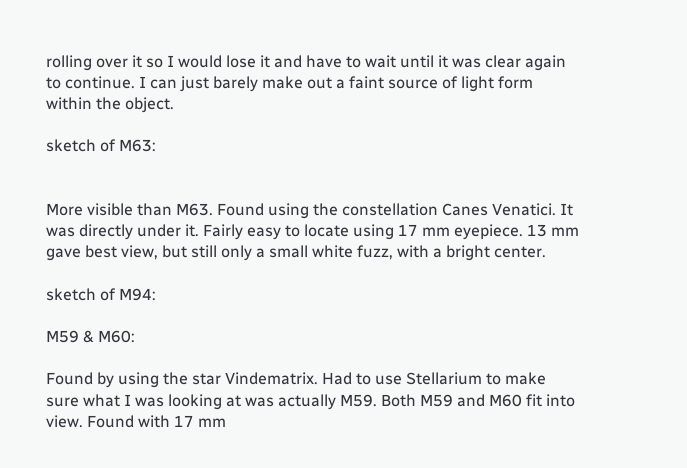rolling over it so I would lose it and have to wait until it was clear again to continue. I can just barely make out a faint source of light form within the object.

sketch of M63:


More visible than M63. Found using the constellation Canes Venatici. It was directly under it. Fairly easy to locate using 17 mm eyepiece. 13 mm gave best view, but still only a small white fuzz, with a bright center.

sketch of M94:

M59 & M60:

Found by using the star Vindematrix. Had to use Stellarium to make sure what I was looking at was actually M59. Both M59 and M60 fit into view. Found with 17 mm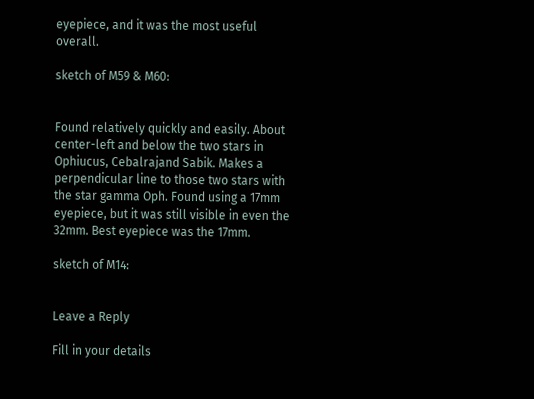eyepiece, and it was the most useful overall.

sketch of M59 & M60:


Found relatively quickly and easily. About center-left and below the two stars in Ophiucus, Cebalrajand Sabik. Makes a perpendicular line to those two stars with the star gamma Oph. Found using a 17mm eyepiece, but it was still visible in even the 32mm. Best eyepiece was the 17mm.

sketch of M14:


Leave a Reply

Fill in your details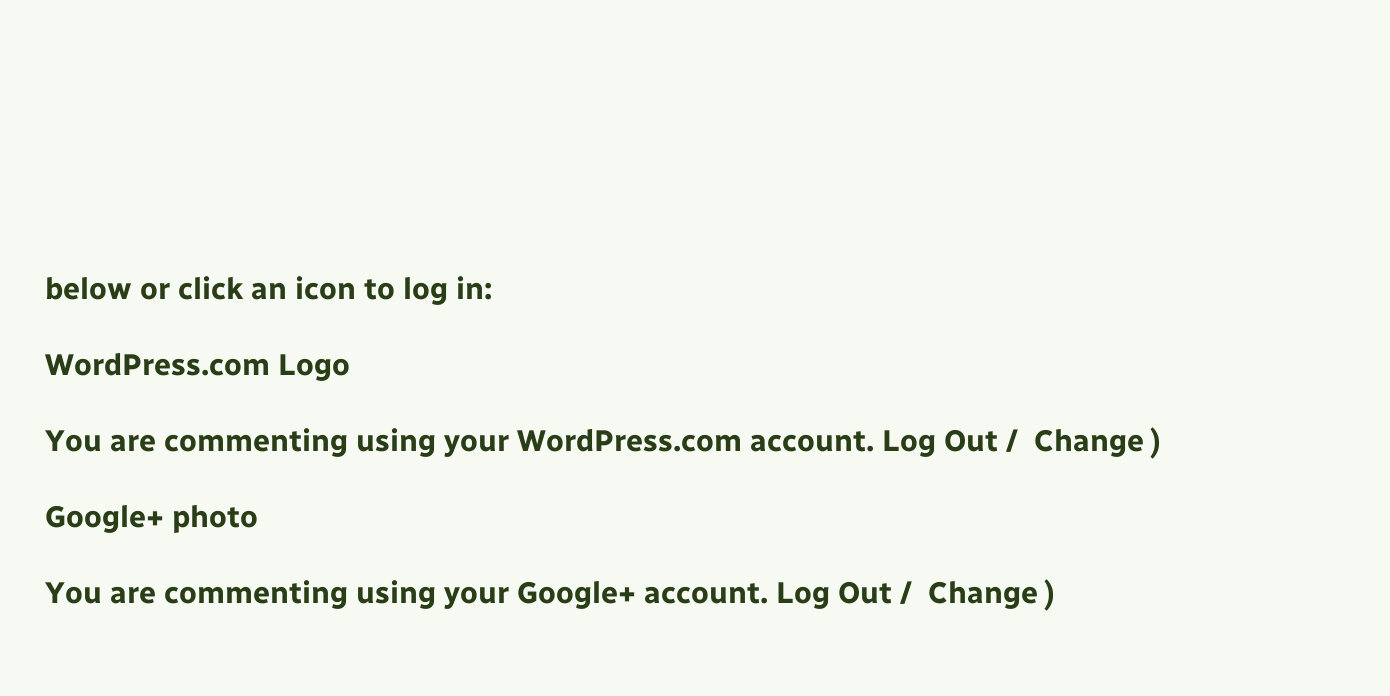below or click an icon to log in:

WordPress.com Logo

You are commenting using your WordPress.com account. Log Out /  Change )

Google+ photo

You are commenting using your Google+ account. Log Out /  Change )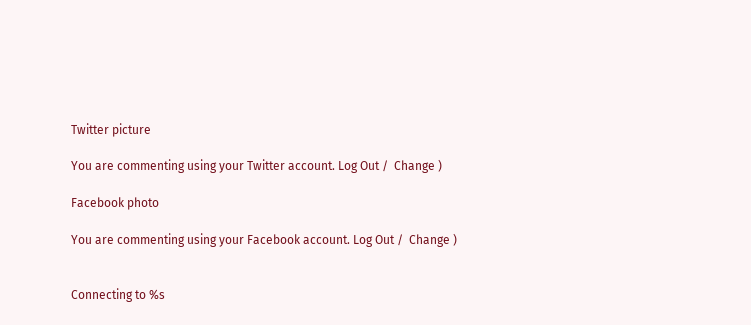Twitter picture

You are commenting using your Twitter account. Log Out /  Change )

Facebook photo

You are commenting using your Facebook account. Log Out /  Change )


Connecting to %s